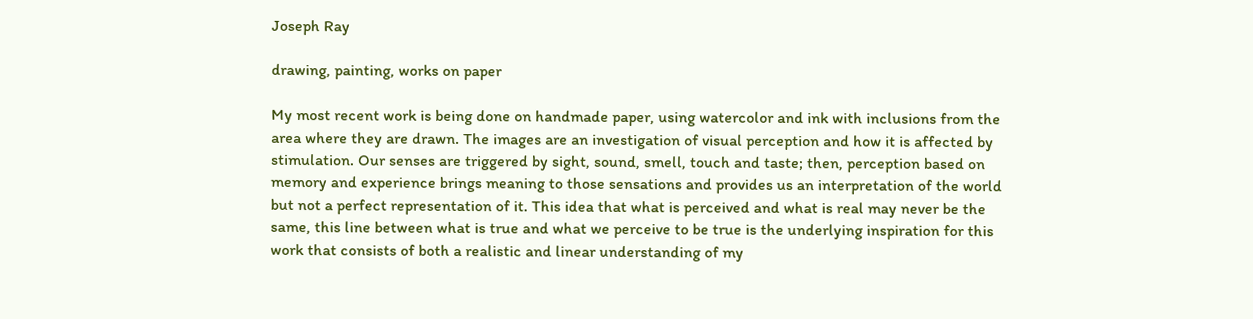Joseph Ray

drawing, painting, works on paper

My most recent work is being done on handmade paper, using watercolor and ink with inclusions from the area where they are drawn. The images are an investigation of visual perception and how it is affected by stimulation. Our senses are triggered by sight, sound, smell, touch and taste; then, perception based on memory and experience brings meaning to those sensations and provides us an interpretation of the world but not a perfect representation of it. This idea that what is perceived and what is real may never be the same, this line between what is true and what we perceive to be true is the underlying inspiration for this work that consists of both a realistic and linear understanding of my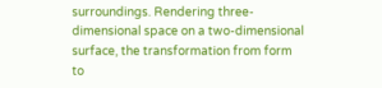surroundings. Rendering three-dimensional space on a two-dimensional surface, the transformation from form to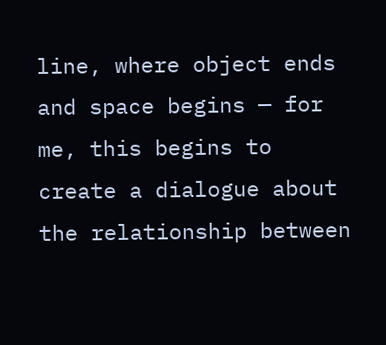line, where object ends and space begins — for me, this begins to create a dialogue about the relationship between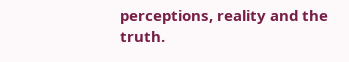perceptions, reality and the truth.